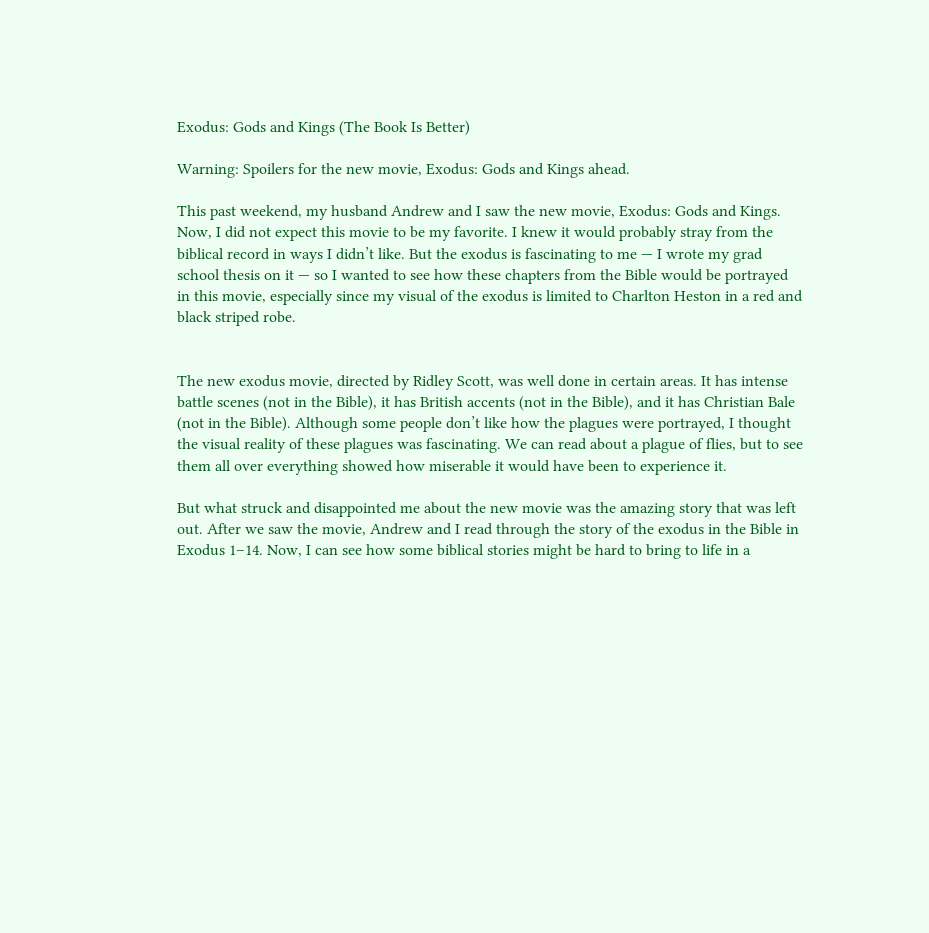Exodus: Gods and Kings (The Book Is Better)

Warning: Spoilers for the new movie, Exodus: Gods and Kings ahead.

This past weekend, my husband Andrew and I saw the new movie, Exodus: Gods and Kings. Now, I did not expect this movie to be my favorite. I knew it would probably stray from the biblical record in ways I didn’t like. But the exodus is fascinating to me — I wrote my grad school thesis on it — so I wanted to see how these chapters from the Bible would be portrayed in this movie, especially since my visual of the exodus is limited to Charlton Heston in a red and black striped robe.


The new exodus movie, directed by Ridley Scott, was well done in certain areas. It has intense battle scenes (not in the Bible), it has British accents (not in the Bible), and it has Christian Bale (not in the Bible). Although some people don’t like how the plagues were portrayed, I thought the visual reality of these plagues was fascinating. We can read about a plague of flies, but to see them all over everything showed how miserable it would have been to experience it.

But what struck and disappointed me about the new movie was the amazing story that was left out. After we saw the movie, Andrew and I read through the story of the exodus in the Bible in Exodus 1–14. Now, I can see how some biblical stories might be hard to bring to life in a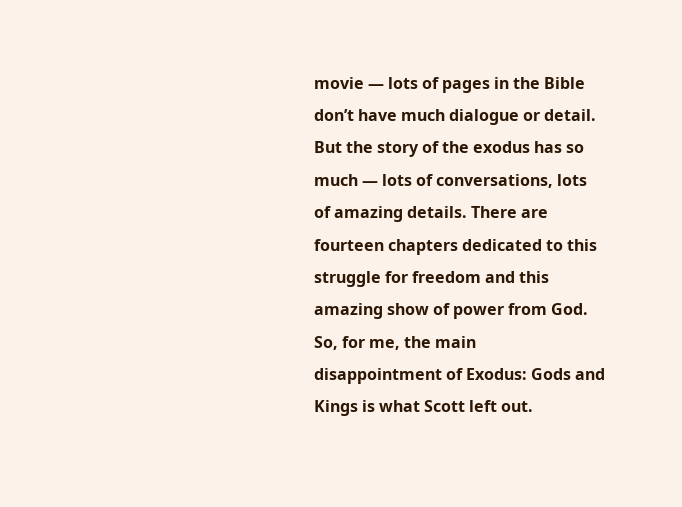movie — lots of pages in the Bible don’t have much dialogue or detail. But the story of the exodus has so much — lots of conversations, lots of amazing details. There are fourteen chapters dedicated to this struggle for freedom and this amazing show of power from God. So, for me, the main disappointment of Exodus: Gods and Kings is what Scott left out.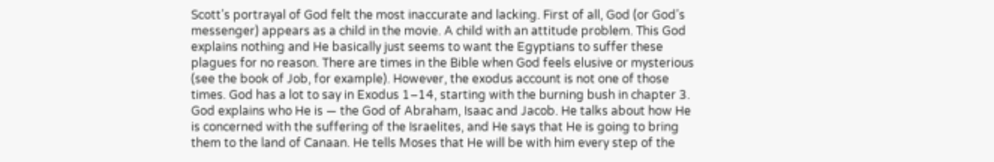Scott’s portrayal of God felt the most inaccurate and lacking. First of all, God (or God’s messenger) appears as a child in the movie. A child with an attitude problem. This God explains nothing and He basically just seems to want the Egyptians to suffer these plagues for no reason. There are times in the Bible when God feels elusive or mysterious (see the book of Job, for example). However, the exodus account is not one of those times. God has a lot to say in Exodus 1–14, starting with the burning bush in chapter 3. God explains who He is — the God of Abraham, Isaac and Jacob. He talks about how He is concerned with the suffering of the Israelites, and He says that He is going to bring them to the land of Canaan. He tells Moses that He will be with him every step of the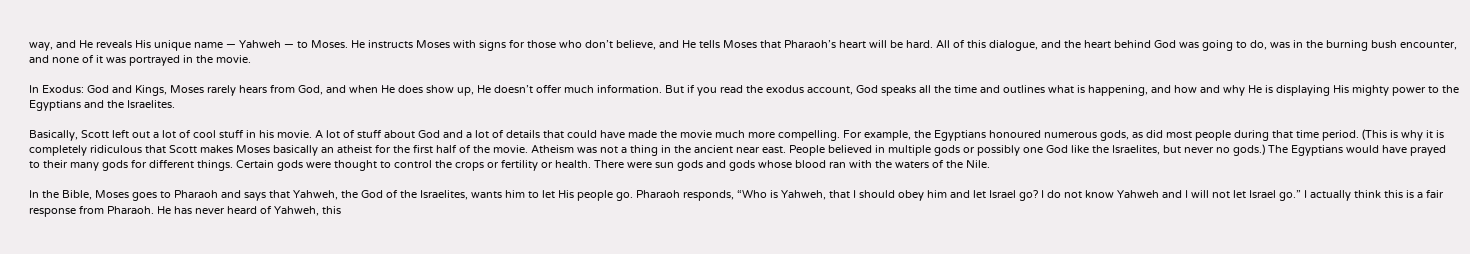way, and He reveals His unique name — Yahweh — to Moses. He instructs Moses with signs for those who don’t believe, and He tells Moses that Pharaoh’s heart will be hard. All of this dialogue, and the heart behind God was going to do, was in the burning bush encounter, and none of it was portrayed in the movie.

In Exodus: God and Kings, Moses rarely hears from God, and when He does show up, He doesn’t offer much information. But if you read the exodus account, God speaks all the time and outlines what is happening, and how and why He is displaying His mighty power to the Egyptians and the Israelites.

Basically, Scott left out a lot of cool stuff in his movie. A lot of stuff about God and a lot of details that could have made the movie much more compelling. For example, the Egyptians honoured numerous gods, as did most people during that time period. (This is why it is completely ridiculous that Scott makes Moses basically an atheist for the first half of the movie. Atheism was not a thing in the ancient near east. People believed in multiple gods or possibly one God like the Israelites, but never no gods.) The Egyptians would have prayed to their many gods for different things. Certain gods were thought to control the crops or fertility or health. There were sun gods and gods whose blood ran with the waters of the Nile.

In the Bible, Moses goes to Pharaoh and says that Yahweh, the God of the Israelites, wants him to let His people go. Pharaoh responds, “Who is Yahweh, that I should obey him and let Israel go? I do not know Yahweh and I will not let Israel go.” I actually think this is a fair response from Pharaoh. He has never heard of Yahweh, this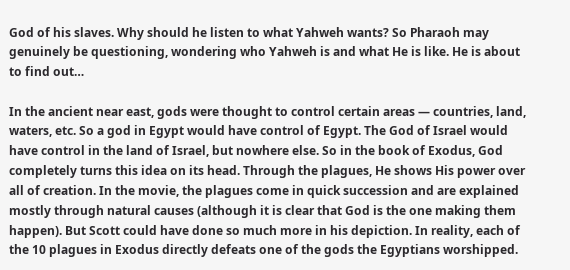God of his slaves. Why should he listen to what Yahweh wants? So Pharaoh may genuinely be questioning, wondering who Yahweh is and what He is like. He is about to find out…

In the ancient near east, gods were thought to control certain areas — countries, land, waters, etc. So a god in Egypt would have control of Egypt. The God of Israel would have control in the land of Israel, but nowhere else. So in the book of Exodus, God completely turns this idea on its head. Through the plagues, He shows His power over all of creation. In the movie, the plagues come in quick succession and are explained mostly through natural causes (although it is clear that God is the one making them happen). But Scott could have done so much more in his depiction. In reality, each of the 10 plagues in Exodus directly defeats one of the gods the Egyptians worshipped.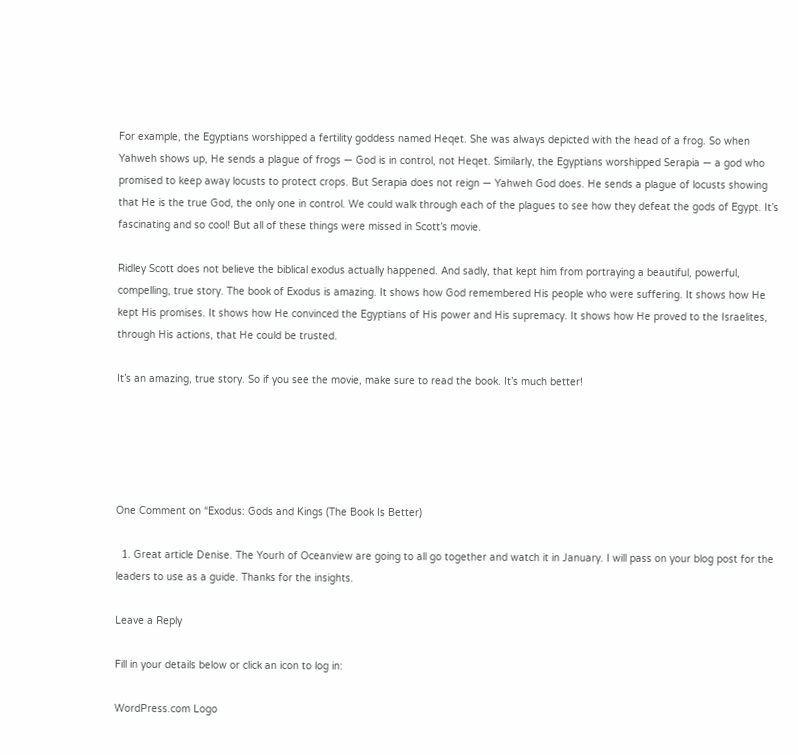For example, the Egyptians worshipped a fertility goddess named Heqet. She was always depicted with the head of a frog. So when Yahweh shows up, He sends a plague of frogs — God is in control, not Heqet. Similarly, the Egyptians worshipped Serapia — a god who promised to keep away locusts to protect crops. But Serapia does not reign — Yahweh God does. He sends a plague of locusts showing that He is the true God, the only one in control. We could walk through each of the plagues to see how they defeat the gods of Egypt. It’s fascinating and so cool! But all of these things were missed in Scott’s movie.

Ridley Scott does not believe the biblical exodus actually happened. And sadly, that kept him from portraying a beautiful, powerful, compelling, true story. The book of Exodus is amazing. It shows how God remembered His people who were suffering. It shows how He kept His promises. It shows how He convinced the Egyptians of His power and His supremacy. It shows how He proved to the Israelites, through His actions, that He could be trusted.

It’s an amazing, true story. So if you see the movie, make sure to read the book. It’s much better!





One Comment on “Exodus: Gods and Kings (The Book Is Better)

  1. Great article Denise. The Yourh of Oceanview are going to all go together and watch it in January. I will pass on your blog post for the leaders to use as a guide. Thanks for the insights.

Leave a Reply

Fill in your details below or click an icon to log in:

WordPress.com Logo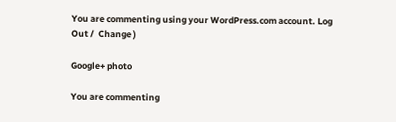You are commenting using your WordPress.com account. Log Out /  Change )

Google+ photo

You are commenting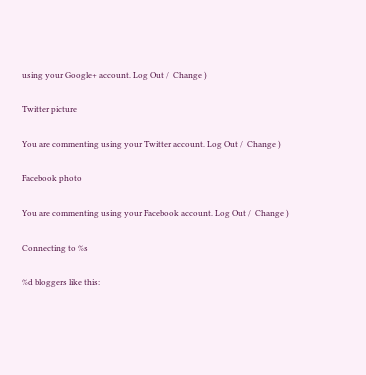using your Google+ account. Log Out /  Change )

Twitter picture

You are commenting using your Twitter account. Log Out /  Change )

Facebook photo

You are commenting using your Facebook account. Log Out /  Change )

Connecting to %s

%d bloggers like this: